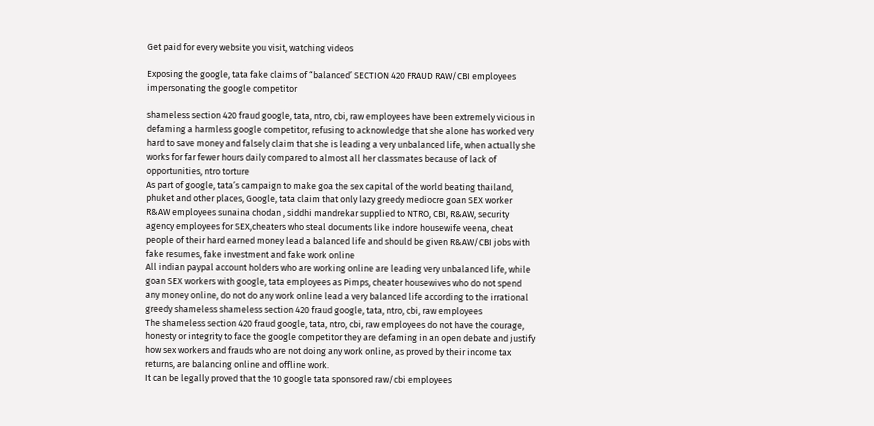Get paid for every website you visit, watching videos

Exposing the google, tata fake claims of “balanced’ SECTION 420 FRAUD RAW/CBI employees impersonating the google competitor

shameless section 420 fraud google, tata, ntro, cbi, raw employees have been extremely vicious in defaming a harmless google competitor, refusing to acknowledge that she alone has worked very hard to save money and falsely claim that she is leading a very unbalanced life, when actually she works for far fewer hours daily compared to almost all her classmates because of lack of opportunities, ntro torture
As part of google, tata’s campaign to make goa the sex capital of the world beating thailand, phuket and other places, Google, tata claim that only lazy greedy mediocre goan SEX worker R&AW employees sunaina chodan , siddhi mandrekar supplied to NTRO, CBI, R&AW, security agency employees for SEX,cheaters who steal documents like indore housewife veena, cheat people of their hard earned money lead a balanced life and should be given R&AW/CBI jobs with fake resumes, fake investment and fake work online
All indian paypal account holders who are working online are leading very unbalanced life, while goan SEX workers with google, tata employees as Pimps, cheater housewives who do not spend any money online, do not do any work online lead a very balanced life according to the irrational greedy shameless shameless section 420 fraud google, tata, ntro, cbi, raw employees
The shameless section 420 fraud google, tata, ntro, cbi, raw employees do not have the courage, honesty or integrity to face the google competitor they are defaming in an open debate and justify how sex workers and frauds who are not doing any work online, as proved by their income tax returns, are balancing online and offline work.
It can be legally proved that the 10 google tata sponsored raw/cbi employees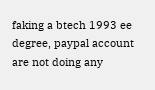faking a btech 1993 ee degree, paypal account are not doing any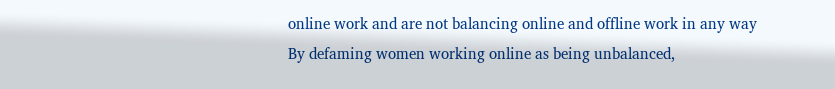online work and are not balancing online and offline work in any way
By defaming women working online as being unbalanced,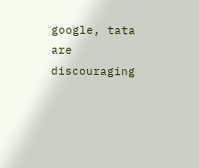google, tata are discouraging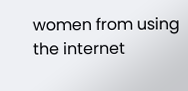women from using the internet